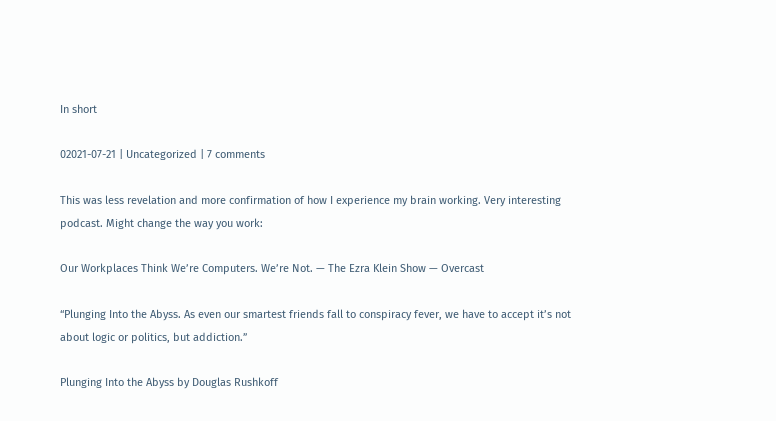In short

02021-07-21 | Uncategorized | 7 comments

This was less revelation and more confirmation of how I experience my brain working. Very interesting podcast. Might change the way you work:

Our Workplaces Think We’re Computers. We’re Not. — The Ezra Klein Show — Overcast

“Plunging Into the Abyss. As even our smartest friends fall to conspiracy fever, we have to accept it’s not about logic or politics, but addiction.”

Plunging Into the Abyss by Douglas Rushkoff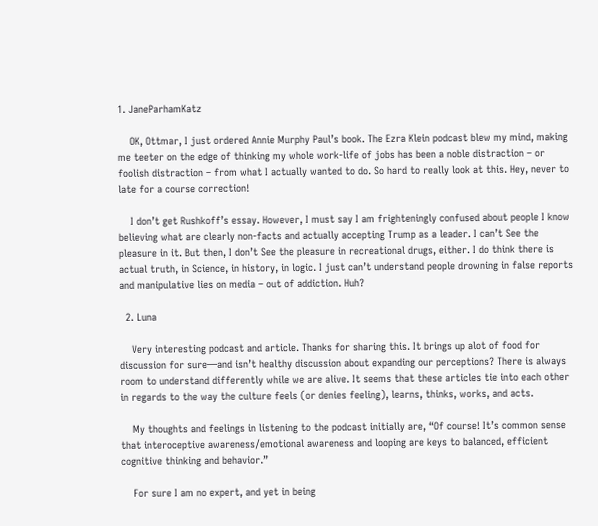1. JaneParhamKatz

    OK, Ottmar, I just ordered Annie Murphy Paul’s book. The Ezra Klein podcast blew my mind, making me teeter on the edge of thinking my whole work-life of jobs has been a noble distraction – or foolish distraction – from what I actually wanted to do. So hard to really look at this. Hey, never to late for a course correction!

    I don’t get Rushkoff’s essay. However, I must say I am frighteningly confused about people I know believing what are clearly non-facts and actually accepting Trump as a leader. I can’t See the pleasure in it. But then, I don’t See the pleasure in recreational drugs, either. I do think there is actual truth, in Science, in history, in logic. I just can’t understand people drowning in false reports and manipulative lies on media – out of addiction. Huh?

  2. Luna

    Very interesting podcast and article. Thanks for sharing this. It brings up alot of food for discussion for sure—and isn’t healthy discussion about expanding our perceptions? There is always room to understand differently while we are alive. It seems that these articles tie into each other in regards to the way the culture feels (or denies feeling), learns, thinks, works, and acts.

    My thoughts and feelings in listening to the podcast initially are, “Of course! It’s common sense that interoceptive awareness/emotional awareness and looping are keys to balanced, efficient cognitive thinking and behavior.”

    For sure I am no expert, and yet in being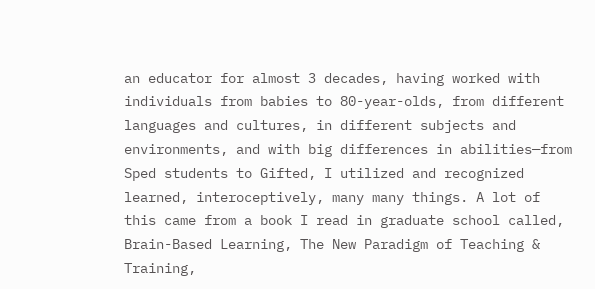an educator for almost 3 decades, having worked with individuals from babies to 80-year-olds, from different languages and cultures, in different subjects and environments, and with big differences in abilities—from Sped students to Gifted, I utilized and recognized learned, interoceptively, many many things. A lot of this came from a book I read in graduate school called, Brain-Based Learning, The New Paradigm of Teaching & Training,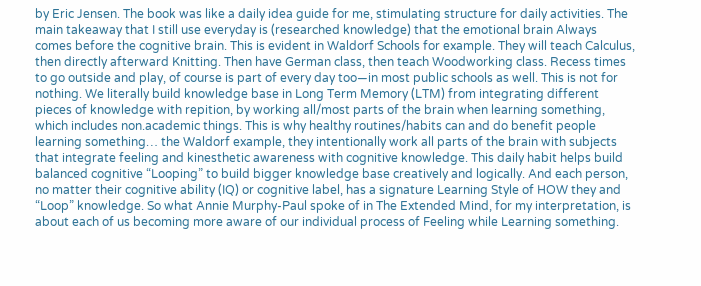by Eric Jensen. The book was like a daily idea guide for me, stimulating structure for daily activities. The main takeaway that I still use everyday is (researched knowledge) that the emotional brain Always comes before the cognitive brain. This is evident in Waldorf Schools for example. They will teach Calculus, then directly afterward Knitting. Then have German class, then teach Woodworking class. Recess times to go outside and play, of course is part of every day too—in most public schools as well. This is not for nothing. We literally build knowledge base in Long Term Memory (LTM) from integrating different pieces of knowledge with repition, by working all/most parts of the brain when learning something, which includes non.academic things. This is why healthy routines/habits can and do benefit people learning something… the Waldorf example, they intentionally work all parts of the brain with subjects that integrate feeling and kinesthetic awareness with cognitive knowledge. This daily habit helps build balanced cognitive “Looping” to build bigger knowledge base creatively and logically. And each person, no matter their cognitive ability (IQ) or cognitive label, has a signature Learning Style of HOW they and “Loop” knowledge. So what Annie Murphy-Paul spoke of in The Extended Mind, for my interpretation, is about each of us becoming more aware of our individual process of Feeling while Learning something.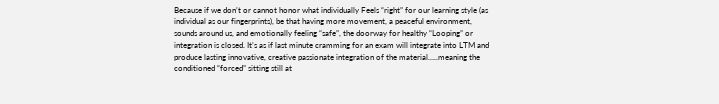Because if we don’t or cannot honor what individually Feels “right” for our learning style (as individual as our fingerprints), be that having more movement, a peaceful environment, sounds around us, and emotionally feeling “safe”, the doorway for healthy “Looping” or integration is closed. It’s as if last minute cramming for an exam will integrate into LTM and produce lasting innovative, creative passionate integration of the material…..meaning the conditioned “forced” sitting still at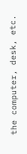the computer, desk, etc.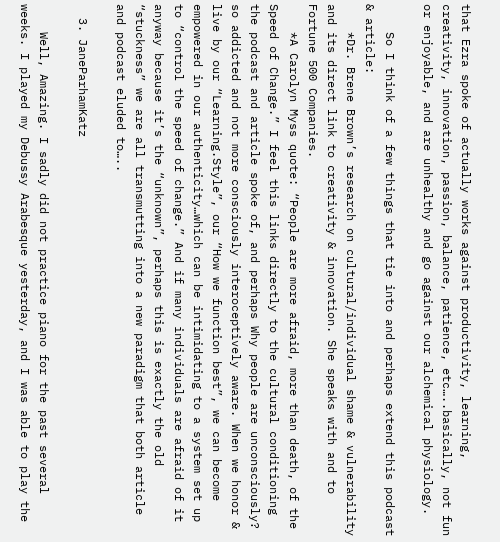that Ezra spoke of actually works against productivity, learning, creativity, innovation, passion, balance, patience, etc…..basically, not fun or enjoyable, and are unhealthy and go against our alchemical physiology.

    So I think of a few things that tie into and perhaps extend this podcast & article:
    *Dr. Brene Brown’s research on cultural/individual shame & vulnerability and its direct link to creativity & innovation. She speaks with and to Fortune 500 Companies.
    *A Carolyn Myss quote: “People are more afraid, more than death, of the Speed of Change.” I feel this links directly to the cultural conditioning the podcast and article spoke of, and perhaps Why people are unconsciously? so addicted and not more consciously interoceptively aware. When we honor & live by our “Learning.Style”, our “How we function best”, we can become empowered in our authenticity…which can be intimidating to a system set up to “control the speed of change.” And if many individuals are afraid of it anyway because it’s the “unknown”, perhaps this is exactly the old “stuckness” we are all transmutting into a new paradigm that both article and podcast eluded to…..

  3. JaneParhamKatz

    Well, Amazing. I sadly did not practice piano for the past several weeks. I played my Debussy Arabesque yesterday, and I was able to play the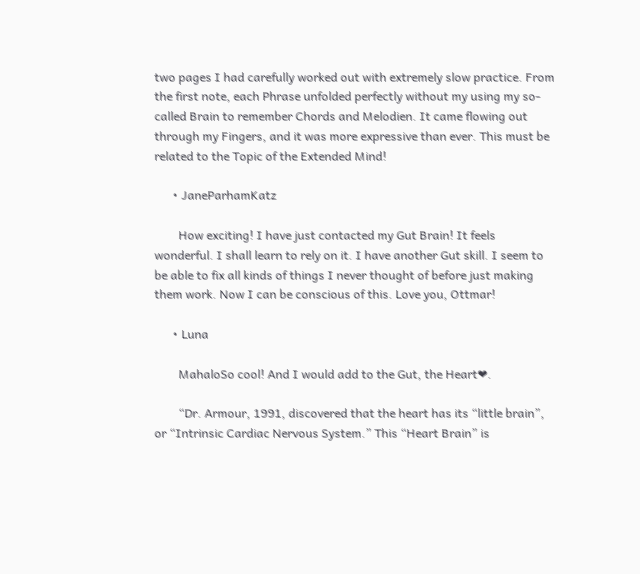two pages I had carefully worked out with extremely slow practice. From the first note, each Phrase unfolded perfectly without my using my so-called Brain to remember Chords and Melodien. It came flowing out through my Fingers, and it was more expressive than ever. This must be related to the Topic of the Extended Mind!

      • JaneParhamKatz

        How exciting! I have just contacted my Gut Brain! It feels wonderful. I shall learn to rely on it. I have another Gut skill. I seem to be able to fix all kinds of things I never thought of before just making them work. Now I can be conscious of this. Love you, Ottmar!

      • Luna

        MahaloSo cool! And I would add to the Gut, the Heart❤.

        “Dr. Armour, 1991, discovered that the heart has its “little brain”, or “Intrinsic Cardiac Nervous System.” This “Heart Brain” is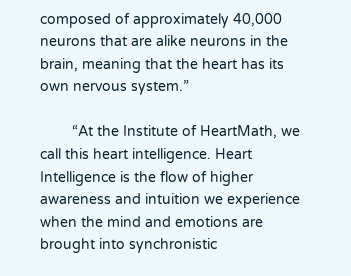composed of approximately 40,000 neurons that are alike neurons in the brain, meaning that the heart has its own nervous system.”

        “At the Institute of HeartMath, we call this heart intelligence. Heart Intelligence is the flow of higher awareness and intuition we experience when the mind and emotions are brought into synchronistic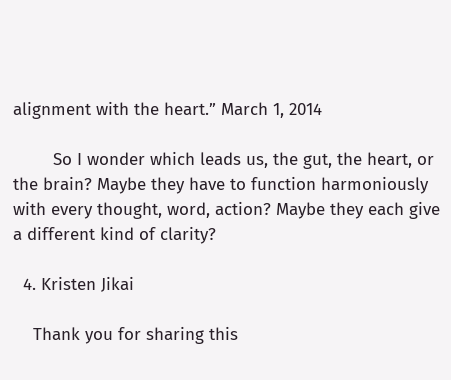alignment with the heart.” March 1, 2014

        So I wonder which leads us, the gut, the heart, or the brain? Maybe they have to function harmoniously with every thought, word, action? Maybe they each give a different kind of clarity?

  4. Kristen Jikai

    Thank you for sharing this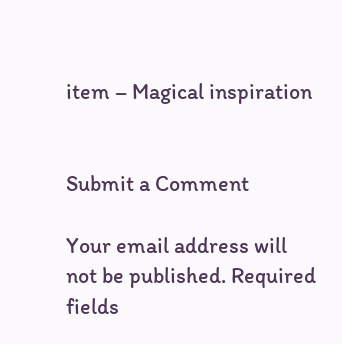item – Magical inspiration


Submit a Comment

Your email address will not be published. Required fields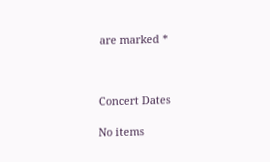are marked *



Concert Dates

No items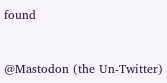found


@Mastodon (the Un-Twitter)